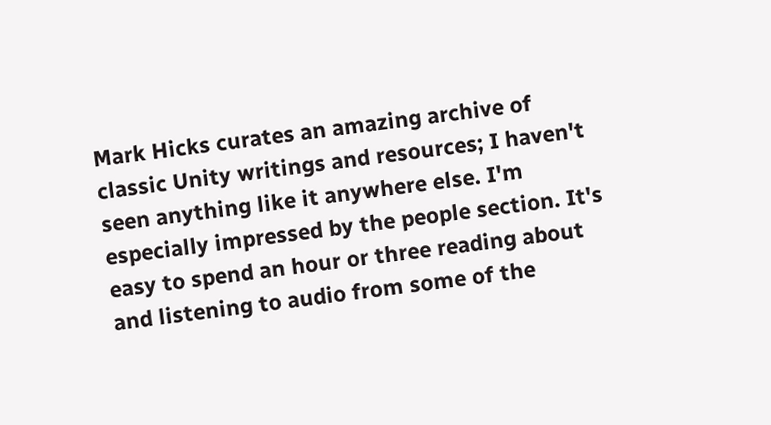Mark Hicks curates an amazing archive of classic Unity writings and resources; I haven't seen anything like it anywhere else. I'm especially impressed by the people section. It's easy to spend an hour or three reading about and listening to audio from some of the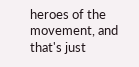heroes of the movement, and that's just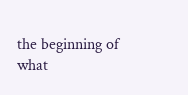the beginning of what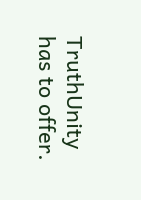TruthUnity has to offer.